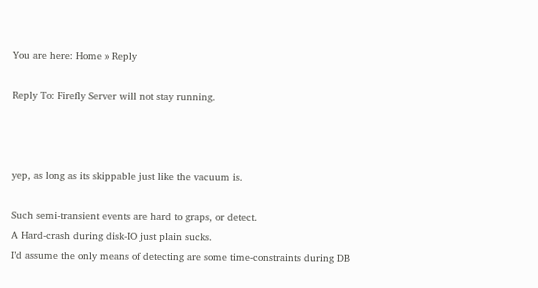You are here: Home » Reply

Reply To: Firefly Server will not stay running.



yep, as long as its skippable just like the vacuum is.

Such semi-transient events are hard to graps, or detect.
A Hard-crash during disk-IO just plain sucks.
I’d assume the only means of detecting are some time-constraints during DB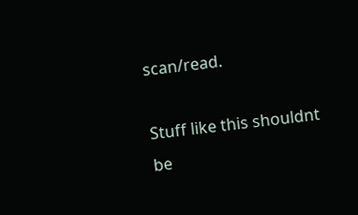scan/read.

Stuff like this shouldnt be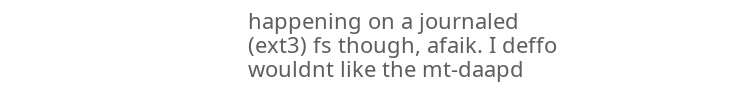happening on a journaled (ext3) fs though, afaik. I deffo wouldnt like the mt-daapd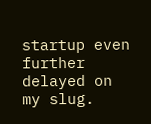startup even further delayed on my slug.